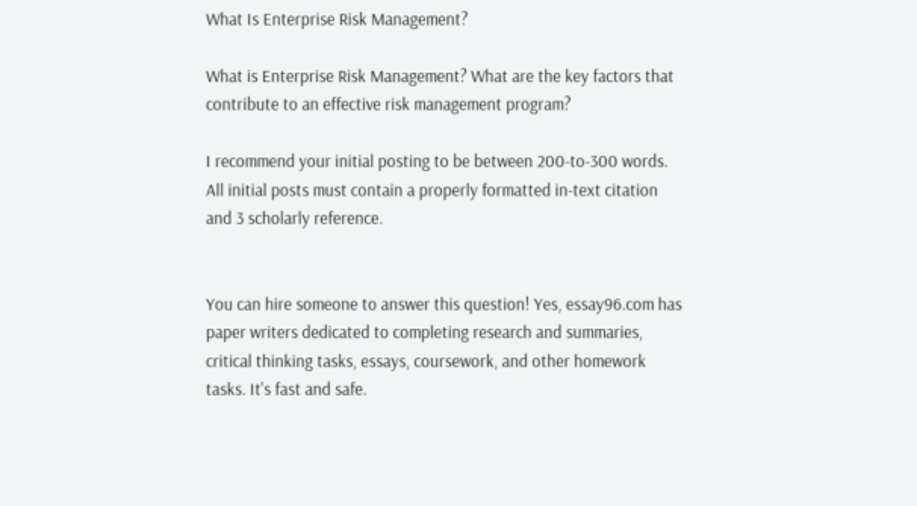What Is Enterprise Risk Management?

What is Enterprise Risk Management? What are the key factors that contribute to an effective risk management program?

I recommend your initial posting to be between 200-to-300 words.  All initial posts must contain a properly formatted in-text citation and 3 scholarly reference.


You can hire someone to answer this question! Yes, essay96.com has paper writers dedicated to completing research and summaries, critical thinking tasks, essays, coursework, and other homework tasks. It's fast and safe.